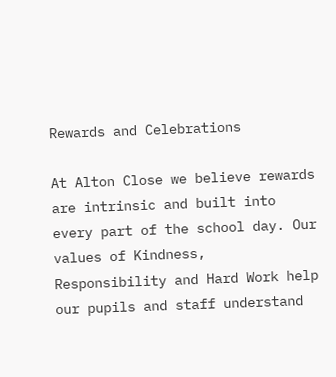Rewards and Celebrations

At Alton Close we believe rewards are intrinsic and built into every part of the school day. Our values of Kindness, Responsibility and Hard Work help our pupils and staff understand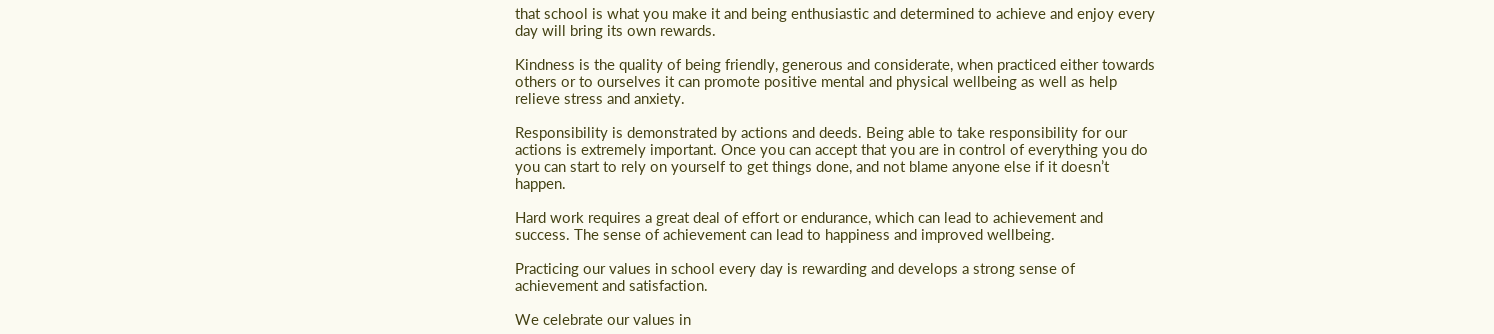that school is what you make it and being enthusiastic and determined to achieve and enjoy every day will bring its own rewards.

Kindness is the quality of being friendly, generous and considerate, when practiced either towards others or to ourselves it can promote positive mental and physical wellbeing as well as help relieve stress and anxiety.

Responsibility is demonstrated by actions and deeds. Being able to take responsibility for our actions is extremely important. Once you can accept that you are in control of everything you do you can start to rely on yourself to get things done, and not blame anyone else if it doesn’t happen.

Hard work requires a great deal of effort or endurance, which can lead to achievement and success. The sense of achievement can lead to happiness and improved wellbeing.

Practicing our values in school every day is rewarding and develops a strong sense of achievement and satisfaction.

We celebrate our values in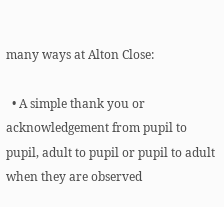many ways at Alton Close:

  • A simple thank you or acknowledgement from pupil to pupil, adult to pupil or pupil to adult when they are observed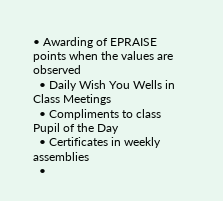• Awarding of EPRAISE points when the values are observed
  • Daily Wish You Wells in Class Meetings
  • Compliments to class Pupil of the Day
  • Certificates in weekly assemblies
  •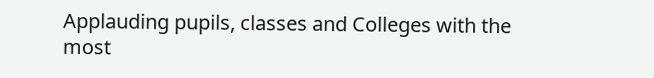Applauding pupils, classes and Colleges with the most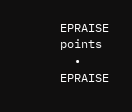EPRAISE points
  • EPRAISE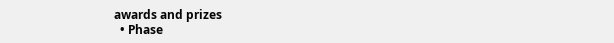awards and prizes
  • Phase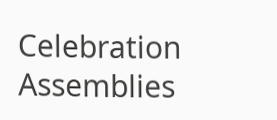Celebration Assemblies